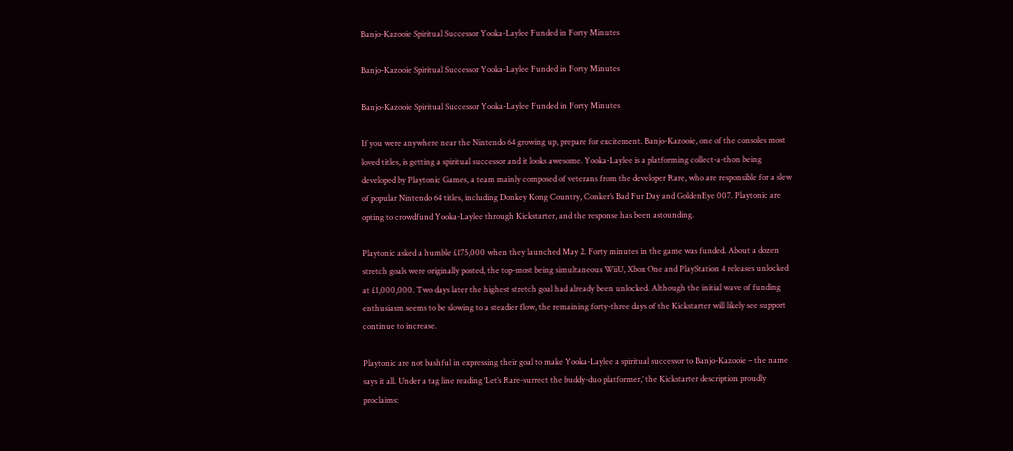Banjo-Kazooie Spiritual Successor Yooka-Laylee Funded in Forty Minutes

Banjo-Kazooie Spiritual Successor Yooka-Laylee Funded in Forty Minutes

Banjo-Kazooie Spiritual Successor Yooka-Laylee Funded in Forty Minutes

If you were anywhere near the Nintendo 64 growing up, prepare for excitement. Banjo-Kazooie, one of the consoles most loved titles, is getting a spiritual successor and it looks awesome. Yooka-Laylee is a platforming collect-a-thon being developed by Playtonic Games, a team mainly composed of veterans from the developer Rare, who are responsible for a slew of popular Nintendo 64 titles, including Donkey Kong Country, Conker’s Bad Fur Day and GoldenEye 007. Playtonic are opting to crowdfund Yooka-Laylee through Kickstarter, and the response has been astounding.

Playtonic asked a humble £175,000 when they launched May 2. Forty minutes in the game was funded. About a dozen stretch goals were originally posted, the top-most being simultaneous WiiU, Xbox One and PlayStation 4 releases unlocked at £1,000,000. Two days later the highest stretch goal had already been unlocked. Although the initial wave of funding enthusiasm seems to be slowing to a steadier flow, the remaining forty-three days of the Kickstarter will likely see support continue to increase.

Playtonic are not bashful in expressing their goal to make Yooka-Laylee a spiritual successor to Banjo-Kazooie – the name says it all. Under a tag line reading ‘Let’s Rare-surrect the buddy-duo platformer,’ the Kickstarter description proudly proclaims: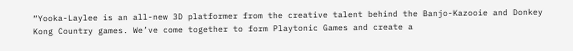“Yooka-Laylee is an all-new 3D platformer from the creative talent behind the Banjo-Kazooie and Donkey Kong Country games. We’ve come together to form Playtonic Games and create a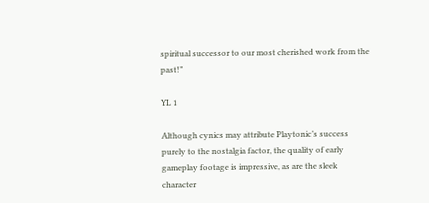spiritual successor to our most cherished work from the past!”

YL 1

Although cynics may attribute Playtonic’s success purely to the nostalgia factor, the quality of early gameplay footage is impressive, as are the sleek character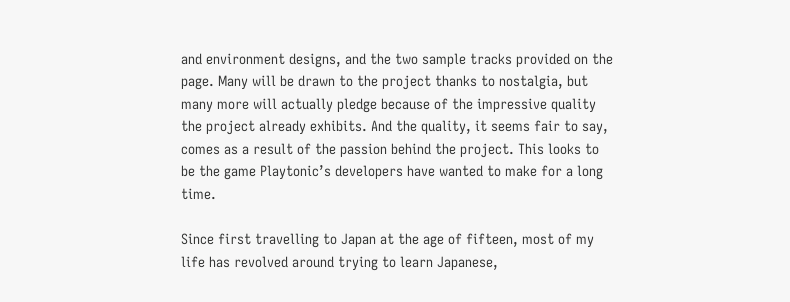and environment designs, and the two sample tracks provided on the page. Many will be drawn to the project thanks to nostalgia, but many more will actually pledge because of the impressive quality the project already exhibits. And the quality, it seems fair to say, comes as a result of the passion behind the project. This looks to be the game Playtonic’s developers have wanted to make for a long time.

Since first travelling to Japan at the age of fifteen, most of my life has revolved around trying to learn Japanese,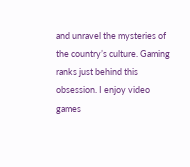and unravel the mysteries of the country’s culture. Gaming ranks just behind this obsession. I enjoy video games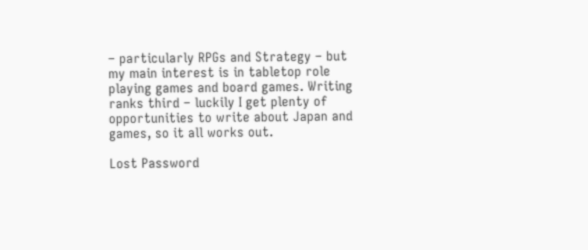– particularly RPGs and Strategy – but my main interest is in tabletop role playing games and board games. Writing ranks third – luckily I get plenty of opportunities to write about Japan and games, so it all works out.

Lost Password